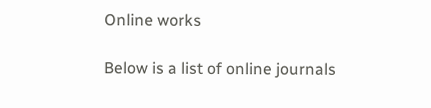Online works

Below is a list of online journals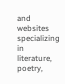and websites specializing in literature, poetry,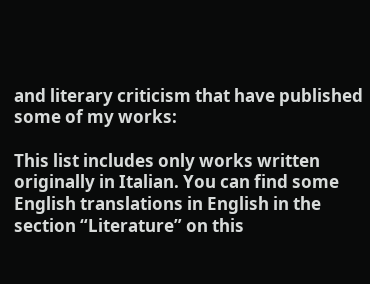and literary criticism that have published some of my works:

This list includes only works written originally in Italian. You can find some English translations in English in the section “Literature” on this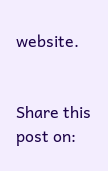website.


Share this post on: